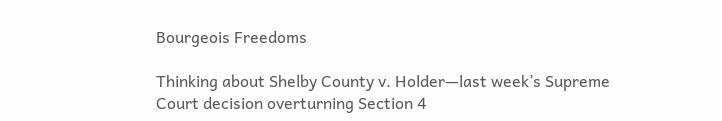Bourgeois Freedoms

Thinking about Shelby County v. Holder—last week’s Supreme Court decision overturning Section 4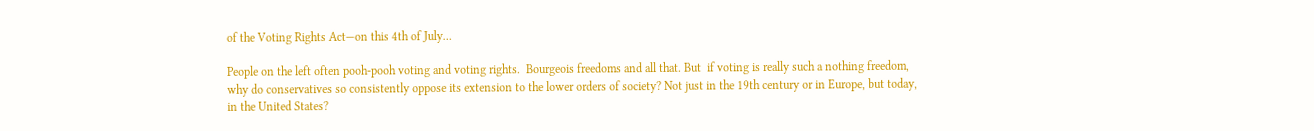of the Voting Rights Act—on this 4th of July…

People on the left often pooh-pooh voting and voting rights.  Bourgeois freedoms and all that. But  if voting is really such a nothing freedom, why do conservatives so consistently oppose its extension to the lower orders of society? Not just in the 19th century or in Europe, but today, in the United States?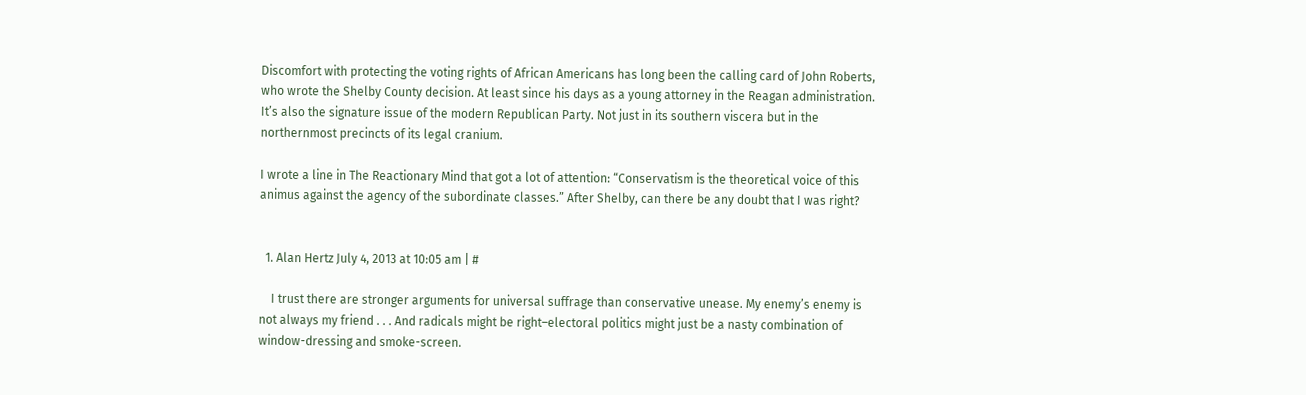Discomfort with protecting the voting rights of African Americans has long been the calling card of John Roberts, who wrote the Shelby County decision. At least since his days as a young attorney in the Reagan administration. It’s also the signature issue of the modern Republican Party. Not just in its southern viscera but in the northernmost precincts of its legal cranium.

I wrote a line in The Reactionary Mind that got a lot of attention: “Conservatism is the theoretical voice of this animus against the agency of the subordinate classes.” After Shelby, can there be any doubt that I was right?


  1. Alan Hertz July 4, 2013 at 10:05 am | #

    I trust there are stronger arguments for universal suffrage than conservative unease. My enemy’s enemy is not always my friend . . . And radicals might be right–electoral politics might just be a nasty combination of window-dressing and smoke-screen.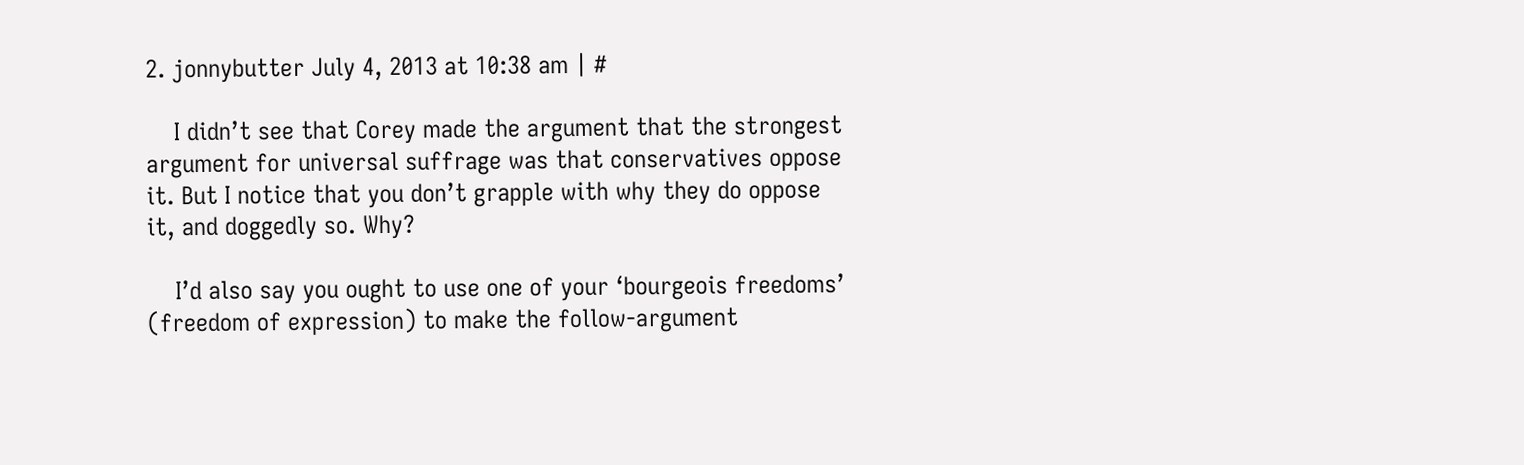2. jonnybutter July 4, 2013 at 10:38 am | #

    I didn’t see that Corey made the argument that the strongest argument for universal suffrage was that conservatives oppose it. But I notice that you don’t grapple with why they do oppose it, and doggedly so. Why?

    I’d also say you ought to use one of your ‘bourgeois freedoms’ (freedom of expression) to make the follow-argument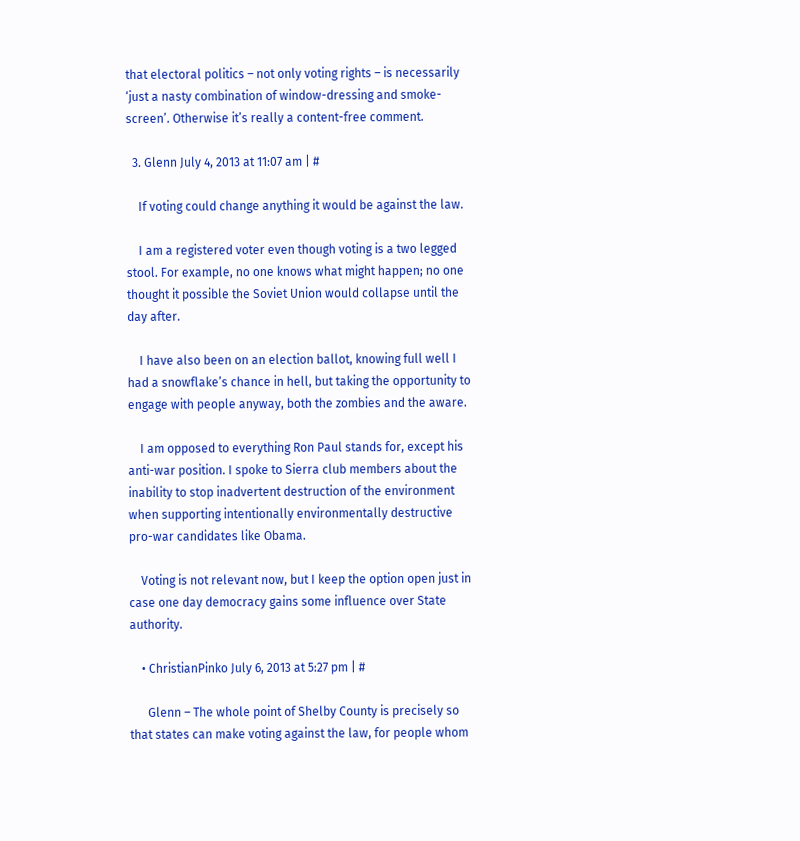that electoral politics – not only voting rights – is necessarily ‘just a nasty combination of window-dressing and smoke-screen’. Otherwise it’s really a content-free comment.

  3. Glenn July 4, 2013 at 11:07 am | #

    If voting could change anything it would be against the law.

    I am a registered voter even though voting is a two legged stool. For example, no one knows what might happen; no one thought it possible the Soviet Union would collapse until the day after.

    I have also been on an election ballot, knowing full well I had a snowflake’s chance in hell, but taking the opportunity to engage with people anyway, both the zombies and the aware.

    I am opposed to everything Ron Paul stands for, except his anti-war position. I spoke to Sierra club members about the inability to stop inadvertent destruction of the environment when supporting intentionally environmentally destructive pro-war candidates like Obama.

    Voting is not relevant now, but I keep the option open just in case one day democracy gains some influence over State authority.

    • ChristianPinko July 6, 2013 at 5:27 pm | #

      Glenn – The whole point of Shelby County is precisely so that states can make voting against the law, for people whom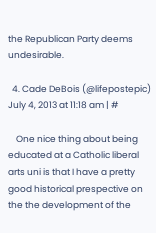the Republican Party deems undesirable.

  4. Cade DeBois (@lifepostepic) July 4, 2013 at 11:18 am | #

    One nice thing about being educated at a Catholic liberal arts uni is that I have a pretty good historical prespective on the the development of the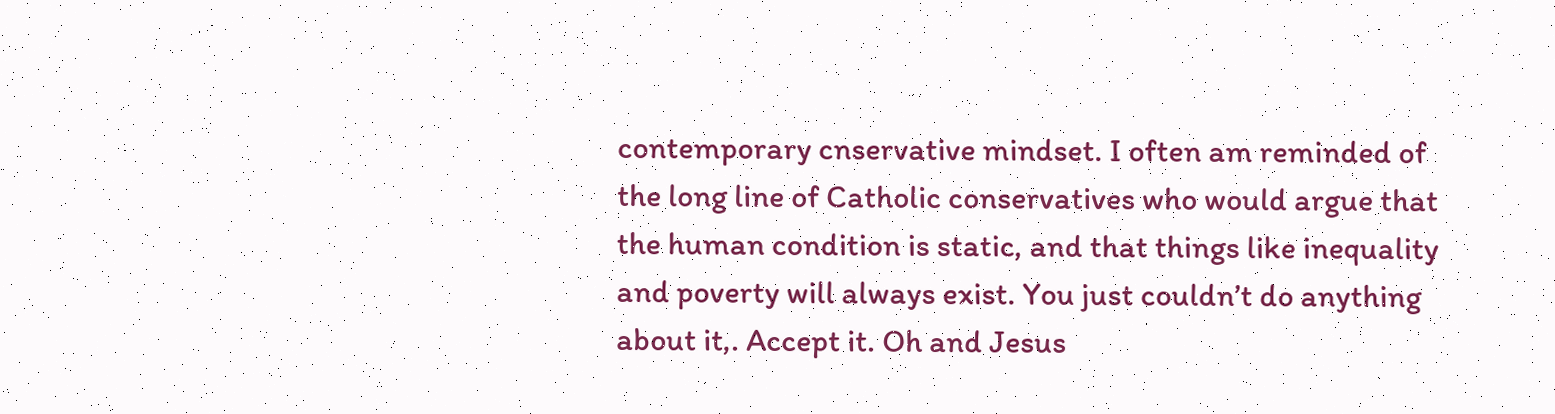contemporary cnservative mindset. I often am reminded of the long line of Catholic conservatives who would argue that the human condition is static, and that things like inequality and poverty will always exist. You just couldn’t do anything about it,. Accept it. Oh and Jesus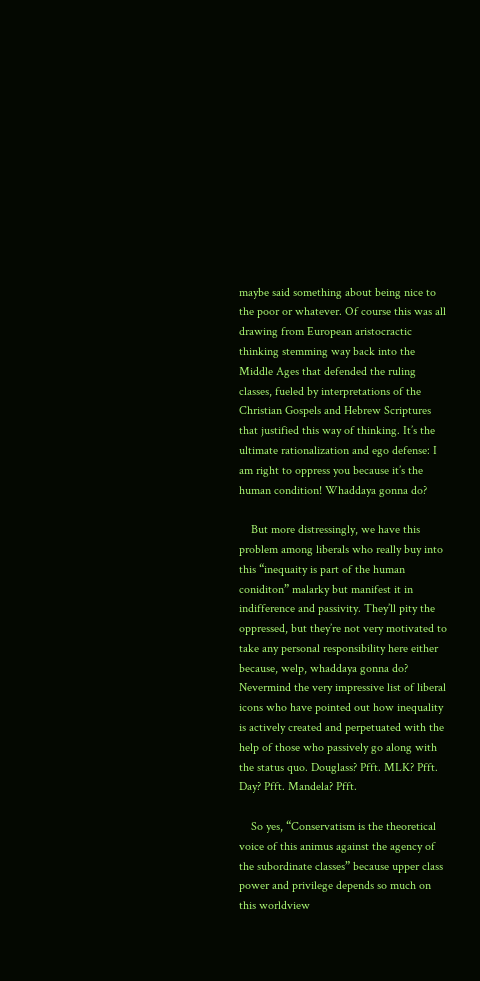maybe said something about being nice to the poor or whatever. Of course this was all drawing from European aristocractic thinking stemming way back into the Middle Ages that defended the ruling classes, fueled by interpretations of the Christian Gospels and Hebrew Scriptures that justified this way of thinking. It’s the ultimate rationalization and ego defense: I am right to oppress you because it’s the human condition! Whaddaya gonna do?

    But more distressingly, we have this problem among liberals who really buy into this “inequaity is part of the human coniditon” malarky but manifest it in indifference and passivity. They’ll pity the oppressed, but they’re not very motivated to take any personal responsibility here either because, welp, whaddaya gonna do? Nevermind the very impressive list of liberal icons who have pointed out how inequality is actively created and perpetuated with the help of those who passively go along with the status quo. Douglass? Pfft. MLK? Pfft. Day? Pfft. Mandela? Pfft.

    So yes, “Conservatism is the theoretical voice of this animus against the agency of the subordinate classes” because upper class power and privilege depends so much on this worldview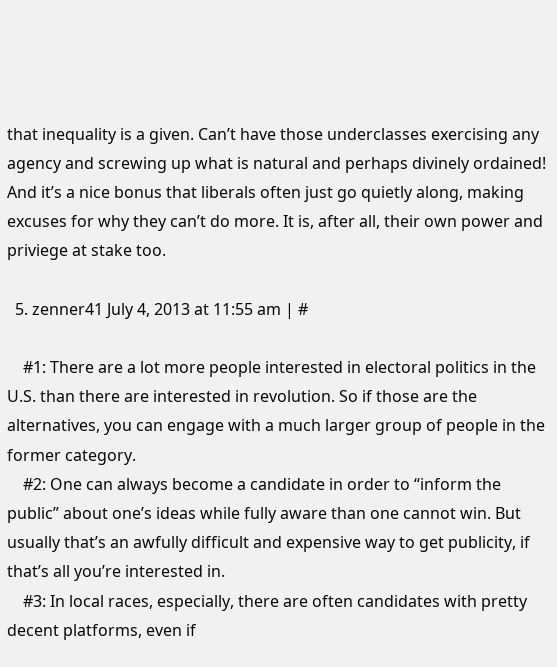that inequality is a given. Can’t have those underclasses exercising any agency and screwing up what is natural and perhaps divinely ordained! And it’s a nice bonus that liberals often just go quietly along, making excuses for why they can’t do more. It is, after all, their own power and priviege at stake too.

  5. zenner41 July 4, 2013 at 11:55 am | #

    #1: There are a lot more people interested in electoral politics in the U.S. than there are interested in revolution. So if those are the alternatives, you can engage with a much larger group of people in the former category.
    #2: One can always become a candidate in order to “inform the public” about one’s ideas while fully aware than one cannot win. But usually that’s an awfully difficult and expensive way to get publicity, if that’s all you’re interested in.
    #3: In local races, especially, there are often candidates with pretty decent platforms, even if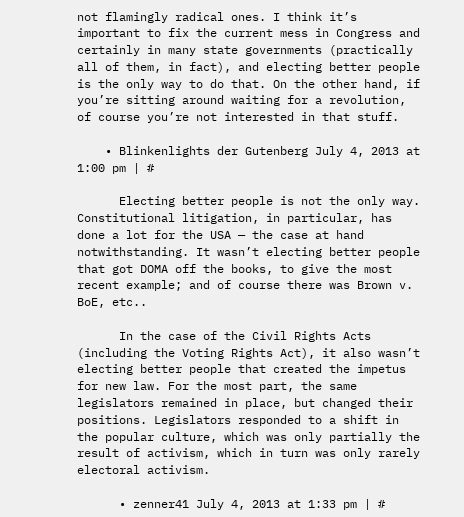not flamingly radical ones. I think it’s important to fix the current mess in Congress and certainly in many state governments (practically all of them, in fact), and electing better people is the only way to do that. On the other hand, if you’re sitting around waiting for a revolution, of course you’re not interested in that stuff.

    • Blinkenlights der Gutenberg July 4, 2013 at 1:00 pm | #

      Electing better people is not the only way. Constitutional litigation, in particular, has done a lot for the USA — the case at hand notwithstanding. It wasn’t electing better people that got DOMA off the books, to give the most recent example; and of course there was Brown v. BoE, etc..

      In the case of the Civil Rights Acts (including the Voting Rights Act), it also wasn’t electing better people that created the impetus for new law. For the most part, the same legislators remained in place, but changed their positions. Legislators responded to a shift in the popular culture, which was only partially the result of activism, which in turn was only rarely electoral activism.

      • zenner41 July 4, 2013 at 1:33 pm | #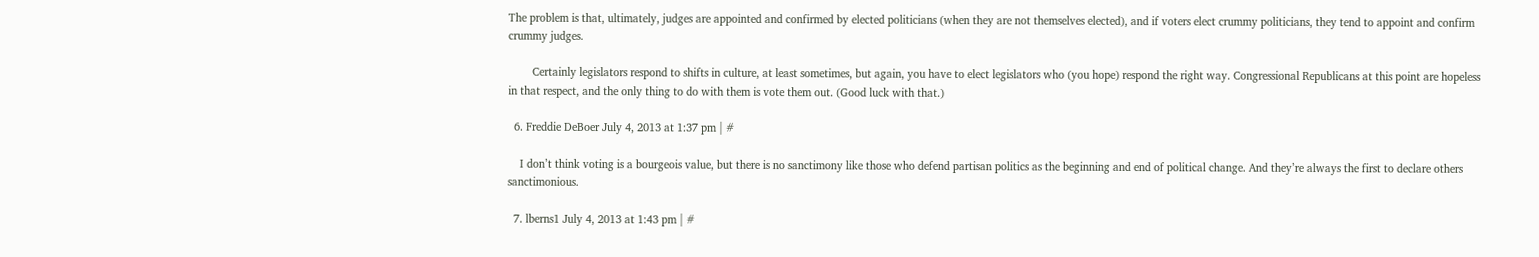The problem is that, ultimately, judges are appointed and confirmed by elected politicians (when they are not themselves elected), and if voters elect crummy politicians, they tend to appoint and confirm crummy judges.

        Certainly legislators respond to shifts in culture, at least sometimes, but again, you have to elect legislators who (you hope) respond the right way. Congressional Republicans at this point are hopeless in that respect, and the only thing to do with them is vote them out. (Good luck with that.)

  6. Freddie DeBoer July 4, 2013 at 1:37 pm | #

    I don’t think voting is a bourgeois value, but there is no sanctimony like those who defend partisan politics as the beginning and end of political change. And they’re always the first to declare others sanctimonious.

  7. lberns1 July 4, 2013 at 1:43 pm | #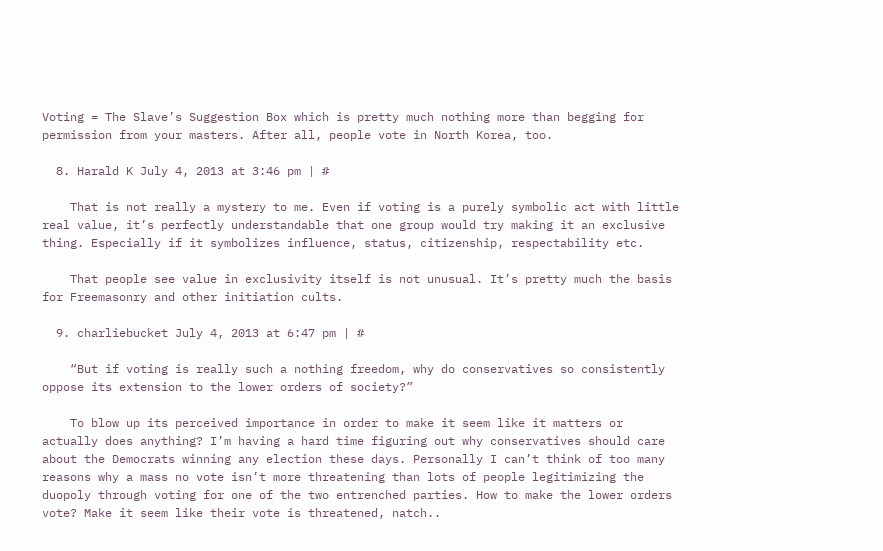Voting = The Slave’s Suggestion Box which is pretty much nothing more than begging for permission from your masters. After all, people vote in North Korea, too.

  8. Harald K July 4, 2013 at 3:46 pm | #

    That is not really a mystery to me. Even if voting is a purely symbolic act with little real value, it’s perfectly understandable that one group would try making it an exclusive thing. Especially if it symbolizes influence, status, citizenship, respectability etc.

    That people see value in exclusivity itself is not unusual. It’s pretty much the basis for Freemasonry and other initiation cults.

  9. charliebucket July 4, 2013 at 6:47 pm | #

    “But if voting is really such a nothing freedom, why do conservatives so consistently oppose its extension to the lower orders of society?”

    To blow up its perceived importance in order to make it seem like it matters or actually does anything? I’m having a hard time figuring out why conservatives should care about the Democrats winning any election these days. Personally I can’t think of too many reasons why a mass no vote isn’t more threatening than lots of people legitimizing the duopoly through voting for one of the two entrenched parties. How to make the lower orders vote? Make it seem like their vote is threatened, natch..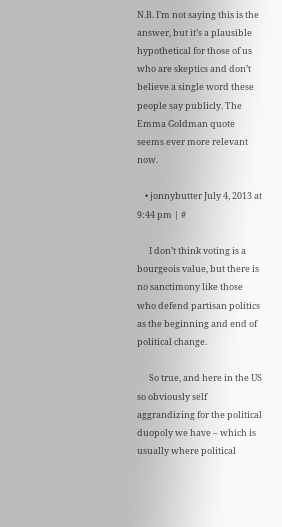N.B. I’m not saying this is the answer, but it’s a plausible hypothetical for those of us who are skeptics and don’t believe a single word these people say publicly. The Emma Goldman quote seems ever more relevant now.

    • jonnybutter July 4, 2013 at 9:44 pm | #

      I don’t think voting is a bourgeois value, but there is no sanctimony like those who defend partisan politics as the beginning and end of political change.

      So true, and here in the US so obviously self aggrandizing for the political duopoly we have – which is usually where political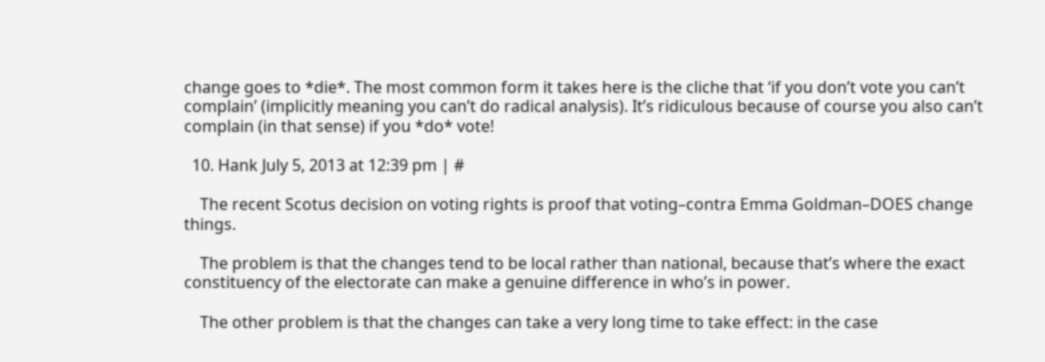change goes to *die*. The most common form it takes here is the cliche that ‘if you don’t vote you can’t complain’ (implicitly meaning you can’t do radical analysis). It’s ridiculous because of course you also can’t complain (in that sense) if you *do* vote!

  10. Hank July 5, 2013 at 12:39 pm | #

    The recent Scotus decision on voting rights is proof that voting–contra Emma Goldman–DOES change things.

    The problem is that the changes tend to be local rather than national, because that’s where the exact constituency of the electorate can make a genuine difference in who’s in power.

    The other problem is that the changes can take a very long time to take effect: in the case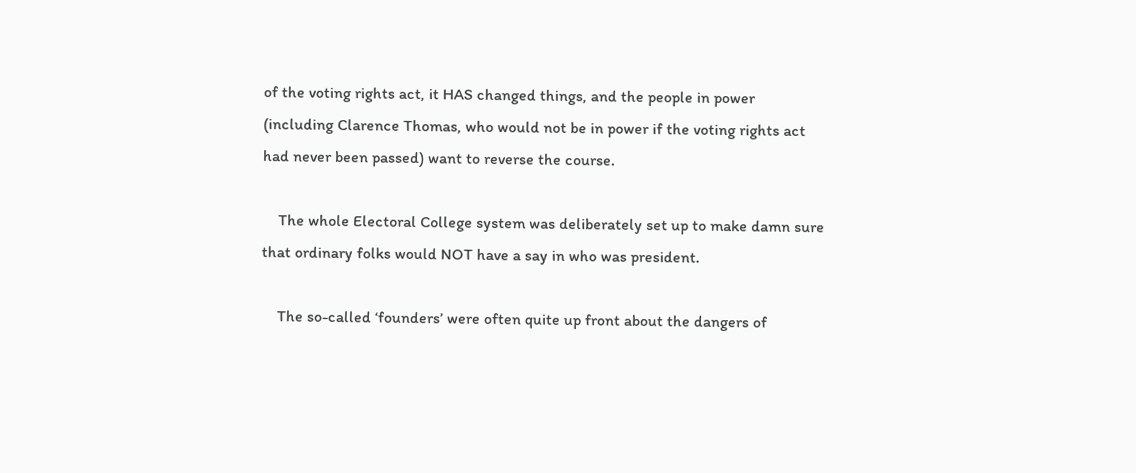of the voting rights act, it HAS changed things, and the people in power (including Clarence Thomas, who would not be in power if the voting rights act had never been passed) want to reverse the course.

    The whole Electoral College system was deliberately set up to make damn sure that ordinary folks would NOT have a say in who was president.

    The so-called ‘founders’ were often quite up front about the dangers of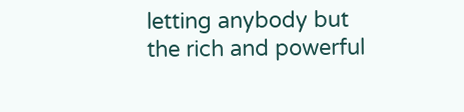letting anybody but the rich and powerful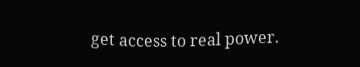get access to real power.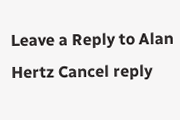Leave a Reply to Alan Hertz Cancel reply